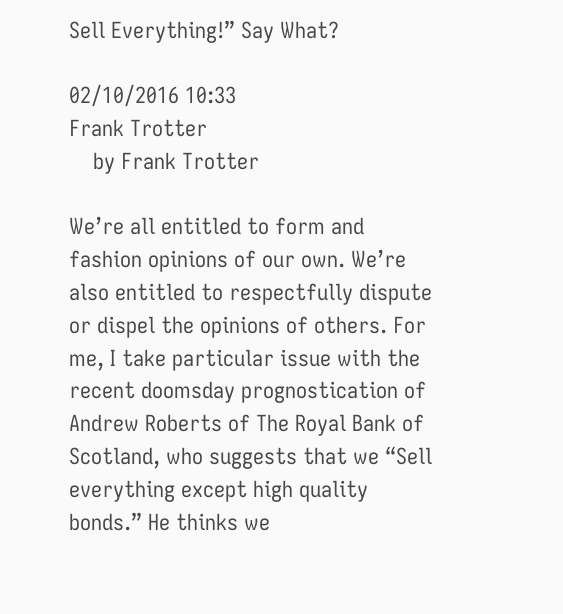Sell Everything!” Say What?

02/10/2016 10:33
Frank Trotter
    by Frank Trotter

We’re all entitled to form and fashion opinions of our own. We’re also entitled to respectfully dispute or dispel the opinions of others. For me, I take particular issue with the recent doomsday prognostication of Andrew Roberts of The Royal Bank of Scotland, who suggests that we “Sell everything except high quality bonds.” He thinks we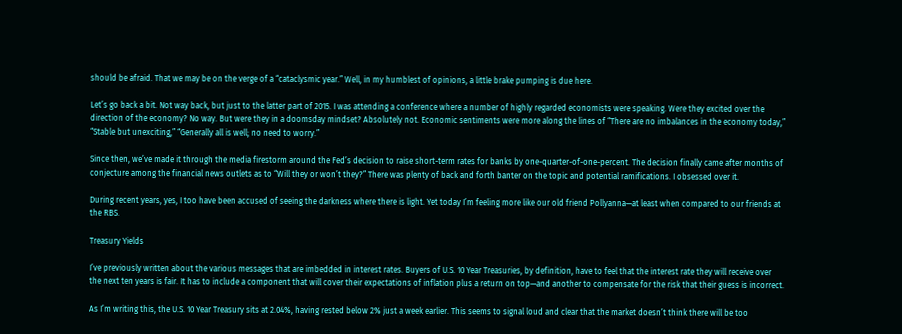should be afraid. That we may be on the verge of a “cataclysmic year.” Well, in my humblest of opinions, a little brake pumping is due here.

Let’s go back a bit. Not way back, but just to the latter part of 2015. I was attending a conference where a number of highly regarded economists were speaking. Were they excited over the direction of the economy? No way. But were they in a doomsday mindset? Absolutely not. Economic sentiments were more along the lines of “There are no imbalances in the economy today,” “Stable but unexciting,” “Generally all is well; no need to worry.”

Since then, we’ve made it through the media firestorm around the Fed’s decision to raise short-term rates for banks by one-quarter-of-one-percent. The decision finally came after months of conjecture among the financial news outlets as to “Will they or won’t they?” There was plenty of back and forth banter on the topic and potential ramifications. I obsessed over it.

During recent years, yes, I too have been accused of seeing the darkness where there is light. Yet today I’m feeling more like our old friend Pollyanna—at least when compared to our friends at the RBS.

Treasury Yields

I’ve previously written about the various messages that are imbedded in interest rates. Buyers of U.S. 10 Year Treasuries, by definition, have to feel that the interest rate they will receive over the next ten years is fair. It has to include a component that will cover their expectations of inflation plus a return on top—and another to compensate for the risk that their guess is incorrect.

As I’m writing this, the U.S. 10 Year Treasury sits at 2.04%, having rested below 2% just a week earlier. This seems to signal loud and clear that the market doesn’t think there will be too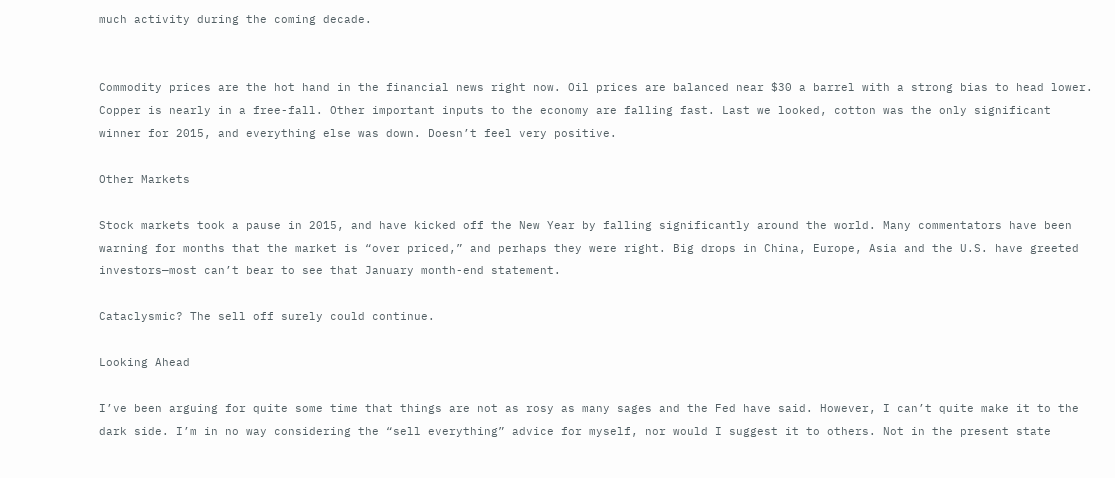much activity during the coming decade.


Commodity prices are the hot hand in the financial news right now. Oil prices are balanced near $30 a barrel with a strong bias to head lower. Copper is nearly in a free-fall. Other important inputs to the economy are falling fast. Last we looked, cotton was the only significant winner for 2015, and everything else was down. Doesn’t feel very positive.

Other Markets

Stock markets took a pause in 2015, and have kicked off the New Year by falling significantly around the world. Many commentators have been warning for months that the market is “over priced,” and perhaps they were right. Big drops in China, Europe, Asia and the U.S. have greeted investors—most can’t bear to see that January month-end statement.

Cataclysmic? The sell off surely could continue.

Looking Ahead

I’ve been arguing for quite some time that things are not as rosy as many sages and the Fed have said. However, I can’t quite make it to the dark side. I’m in no way considering the “sell everything” advice for myself, nor would I suggest it to others. Not in the present state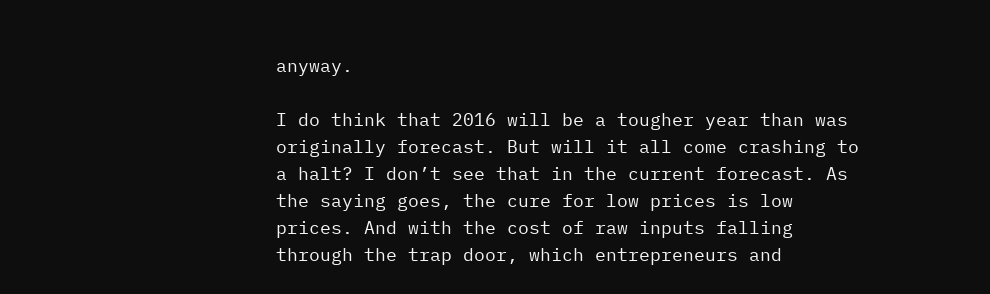anyway.

I do think that 2016 will be a tougher year than was originally forecast. But will it all come crashing to a halt? I don’t see that in the current forecast. As the saying goes, the cure for low prices is low prices. And with the cost of raw inputs falling through the trap door, which entrepreneurs and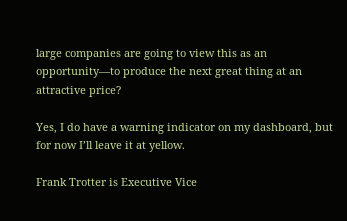large companies are going to view this as an opportunity—to produce the next great thing at an attractive price?

Yes, I do have a warning indicator on my dashboard, but for now I’ll leave it at yellow.

Frank Trotter is Executive Vice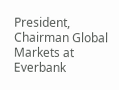President, Chairman Global Markets at Everbank